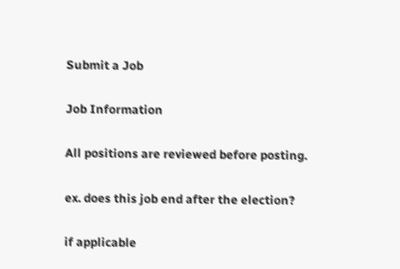Submit a Job

Job Information

All positions are reviewed before posting.

ex. does this job end after the election?

if applicable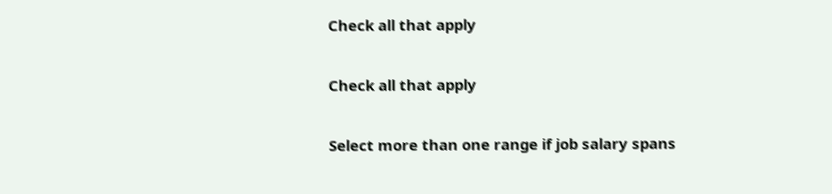Check all that apply

Check all that apply

Select more than one range if job salary spans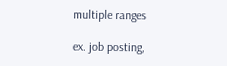multiple ranges

ex. job posting,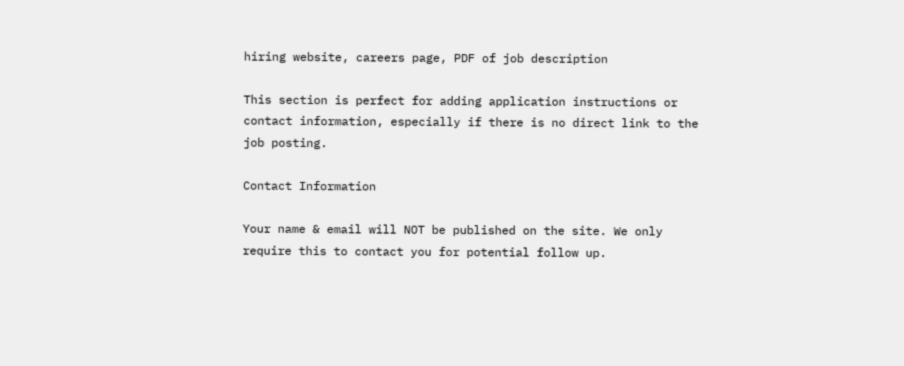hiring website, careers page, PDF of job description

This section is perfect for adding application instructions or contact information, especially if there is no direct link to the job posting.

Contact Information

Your name & email will NOT be published on the site. We only require this to contact you for potential follow up.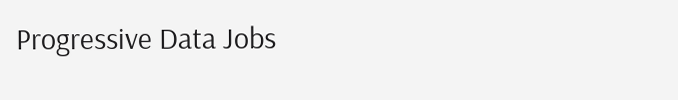Progressive Data Jobs